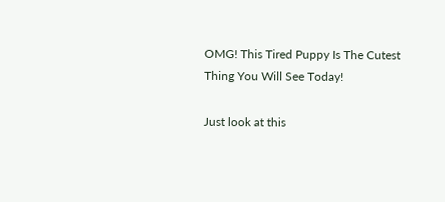OMG! This Tired Puppy Is The Cutest Thing You Will See Today!

Just look at this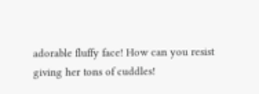adorable fluffy face! How can you resist giving her tons of cuddles!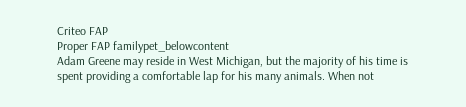Criteo FAP
Proper FAP familypet_belowcontent
Adam Greene may reside in West Michigan, but the majority of his time is spent providing a comfortable lap for his many animals. When not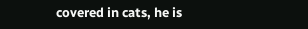covered in cats, he is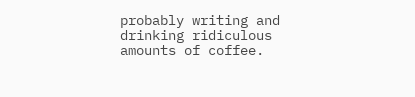probably writing and drinking ridiculous amounts of coffee.